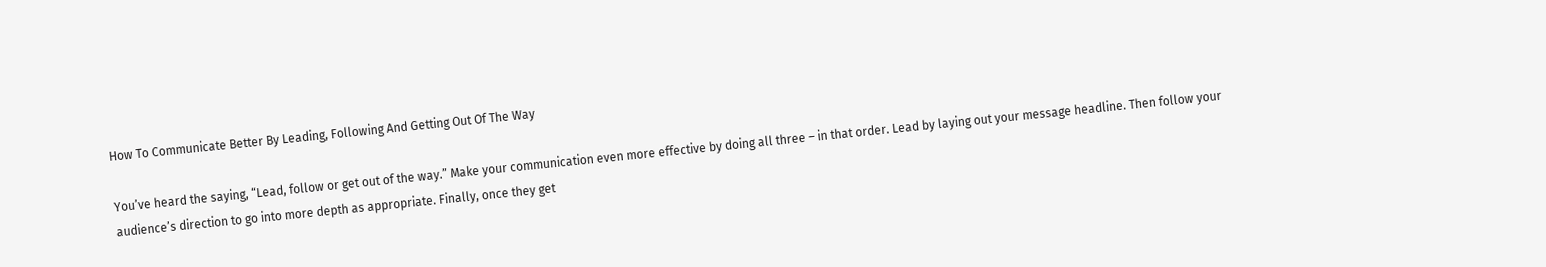How To Communicate Better By Leading, Following And Getting Out Of The Way

You’ve heard the saying, “Lead, follow or get out of the way.” Make your communication even more effective by doing all three – in that order. Lead by laying out your message headline. Then follow your audience’s direction to go into more depth as appropriate. Finally, once they get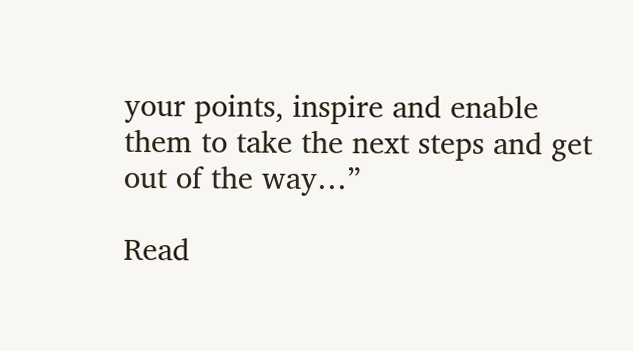your points, inspire and enable them to take the next steps and get out of the way…”

Read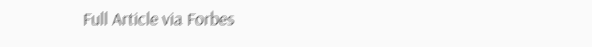Full Article via Forbes